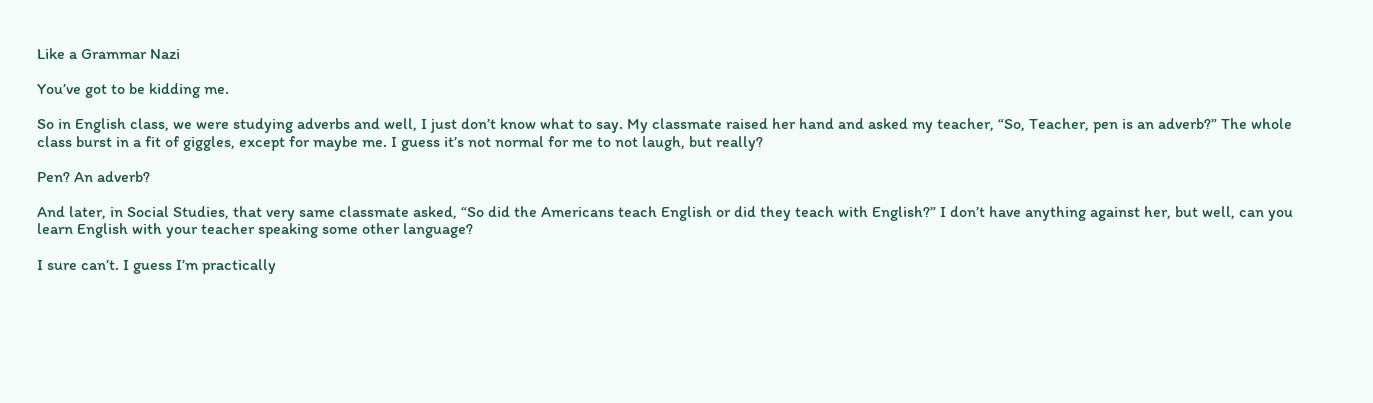Like a Grammar Nazi

You’ve got to be kidding me.

So in English class, we were studying adverbs and well, I just don’t know what to say. My classmate raised her hand and asked my teacher, “So, Teacher, pen is an adverb?” The whole class burst in a fit of giggles, except for maybe me. I guess it’s not normal for me to not laugh, but really?

Pen? An adverb?

And later, in Social Studies, that very same classmate asked, “So did the Americans teach English or did they teach with English?” I don’t have anything against her, but well, can you learn English with your teacher speaking some other language?

I sure can’t. I guess I’m practically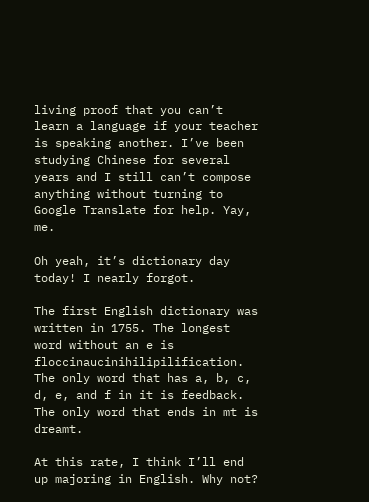living proof that you can’t learn a language if your teacher is speaking another. I’ve been studying Chinese for several years and I still can’t compose anything without turning to Google Translate for help. Yay, me.

Oh yeah, it’s dictionary day today! I nearly forgot.

The first English dictionary was written in 1755. The longest word without an e is floccinaucinihilipilification. The only word that has a, b, c, d, e, and f in it is feedback. The only word that ends in mt is dreamt.

At this rate, I think I’ll end up majoring in English. Why not?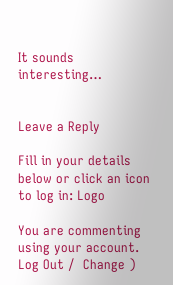It sounds interesting…


Leave a Reply

Fill in your details below or click an icon to log in: Logo

You are commenting using your account. Log Out /  Change )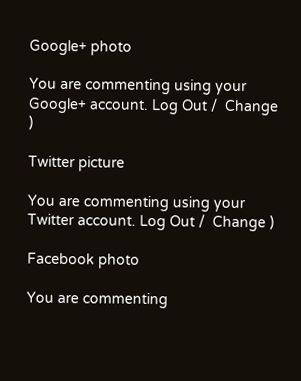Google+ photo

You are commenting using your Google+ account. Log Out /  Change )

Twitter picture

You are commenting using your Twitter account. Log Out /  Change )

Facebook photo

You are commenting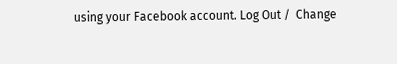using your Facebook account. Log Out /  Change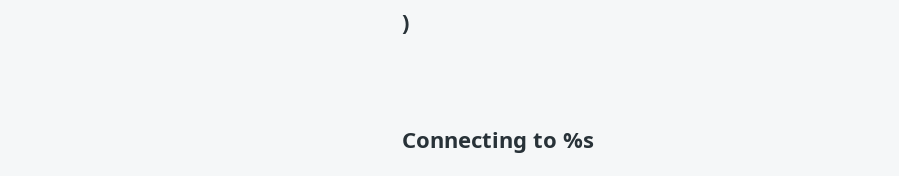)


Connecting to %s